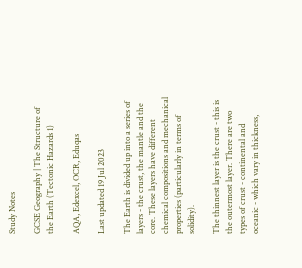Study Notes

GCSE Geography | The Structure of the Earth (Tectonic Hazards 1)

AQA, Edexcel, OCR, Eduqas

Last updated 19 Jul 2023

The Earth is divided up into a series of layers - the crust, the mantle and the core. These layers have different chemical compositions and mechanical properties (particularly in terms of solidity).

The thinnest layer is the crust - this is the outermost layer. There are two types of crust - continental and oceanic - which vary in thickness,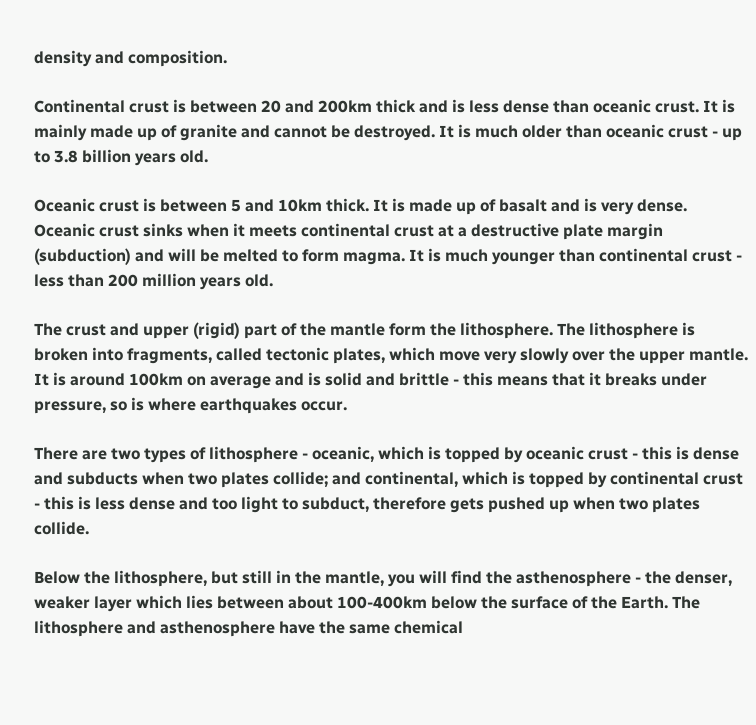density and composition.

Continental crust is between 20 and 200km thick and is less dense than oceanic crust. It is mainly made up of granite and cannot be destroyed. It is much older than oceanic crust - up to 3.8 billion years old.

Oceanic crust is between 5 and 10km thick. It is made up of basalt and is very dense. Oceanic crust sinks when it meets continental crust at a destructive plate margin (subduction) and will be melted to form magma. It is much younger than continental crust - less than 200 million years old.

The crust and upper (rigid) part of the mantle form the lithosphere. The lithosphere is broken into fragments, called tectonic plates, which move very slowly over the upper mantle. It is around 100km on average and is solid and brittle - this means that it breaks under pressure, so is where earthquakes occur.

There are two types of lithosphere - oceanic, which is topped by oceanic crust - this is dense and subducts when two plates collide; and continental, which is topped by continental crust - this is less dense and too light to subduct, therefore gets pushed up when two plates collide.

Below the lithosphere, but still in the mantle, you will find the asthenosphere - the denser, weaker layer which lies between about 100-400km below the surface of the Earth. The lithosphere and asthenosphere have the same chemical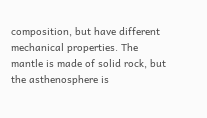composition, but have different mechanical properties. The mantle is made of solid rock, but the asthenosphere is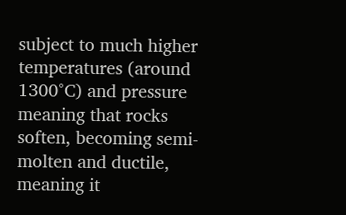subject to much higher temperatures (around 1300°C) and pressure meaning that rocks soften, becoming semi-molten and ductile, meaning it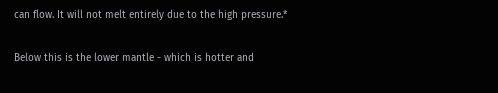can flow. It will not melt entirely due to the high pressure.*

Below this is the lower mantle - which is hotter and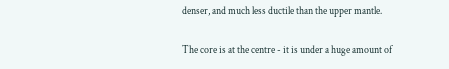denser, and much less ductile than the upper mantle.

The core is at the centre - it is under a huge amount of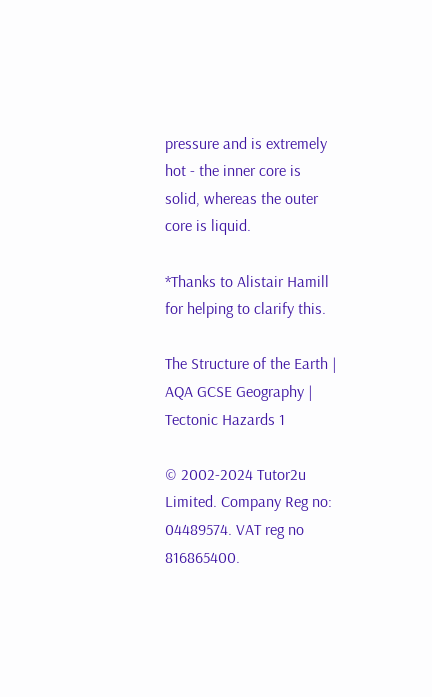pressure and is extremely hot - the inner core is solid, whereas the outer core is liquid.

*Thanks to Alistair Hamill for helping to clarify this.

The Structure of the Earth | AQA GCSE Geography | Tectonic Hazards 1

© 2002-2024 Tutor2u Limited. Company Reg no: 04489574. VAT reg no 816865400.